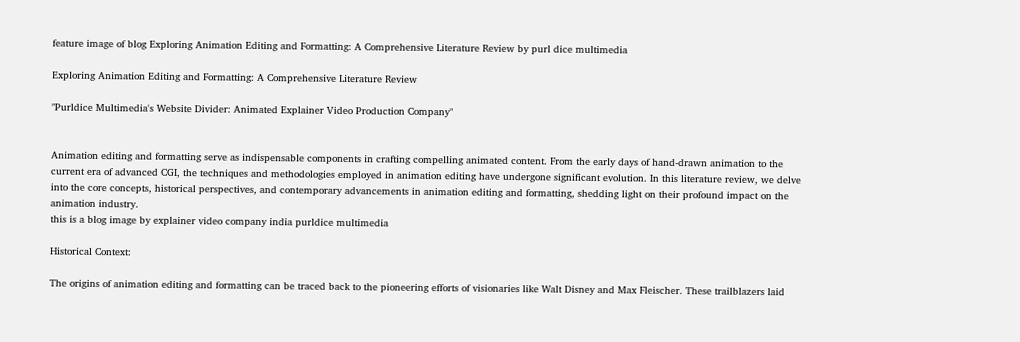feature image of blog Exploring Animation Editing and Formatting: A Comprehensive Literature Review by purl dice multimedia

Exploring Animation Editing and Formatting: A Comprehensive Literature Review

"Purldice Multimedia's Website Divider: Animated Explainer Video Production Company"


Animation editing and formatting serve as indispensable components in crafting compelling animated content. From the early days of hand-drawn animation to the current era of advanced CGI, the techniques and methodologies employed in animation editing have undergone significant evolution. In this literature review, we delve into the core concepts, historical perspectives, and contemporary advancements in animation editing and formatting, shedding light on their profound impact on the animation industry.
this is a blog image by explainer video company india purldice multimedia

Historical Context:

The origins of animation editing and formatting can be traced back to the pioneering efforts of visionaries like Walt Disney and Max Fleischer. These trailblazers laid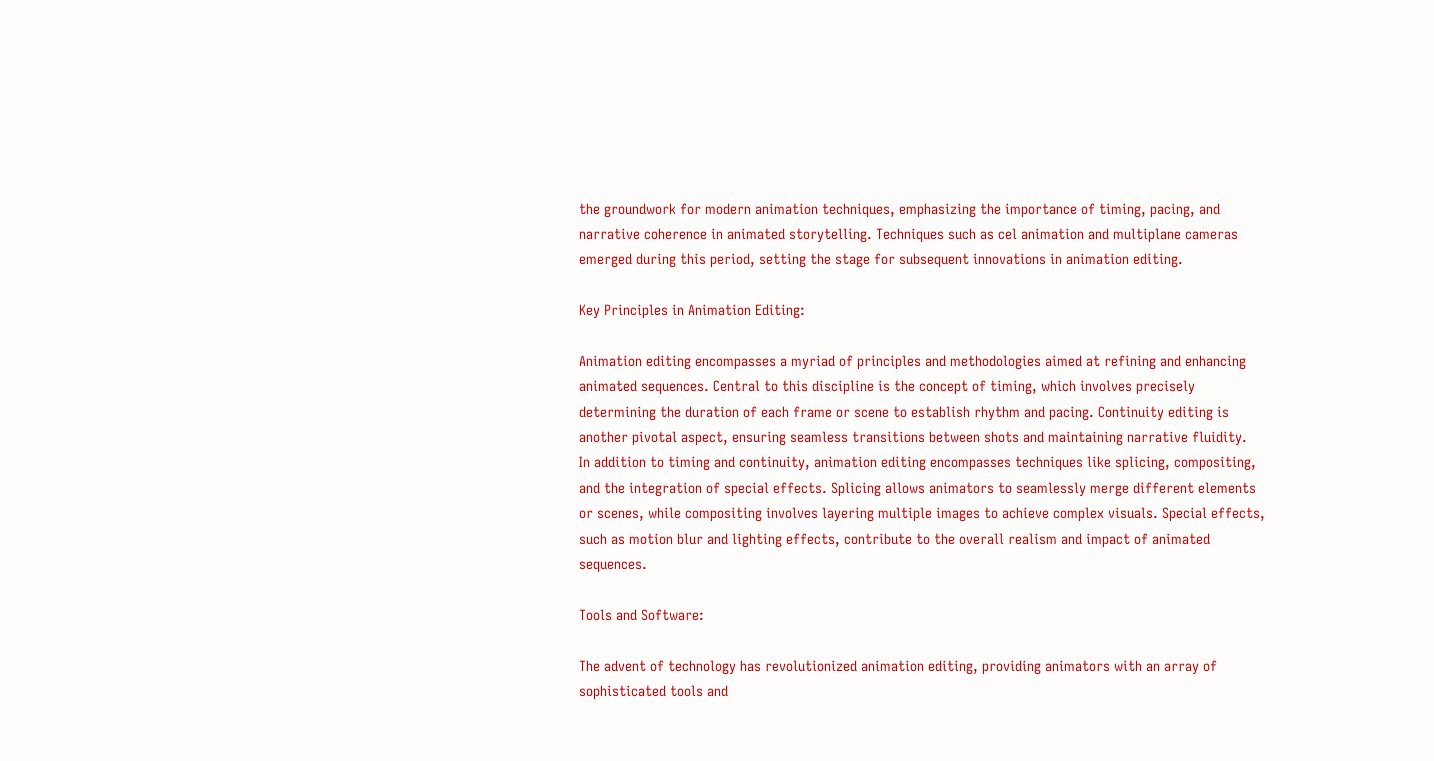the groundwork for modern animation techniques, emphasizing the importance of timing, pacing, and narrative coherence in animated storytelling. Techniques such as cel animation and multiplane cameras emerged during this period, setting the stage for subsequent innovations in animation editing.

Key Principles in Animation Editing:

Animation editing encompasses a myriad of principles and methodologies aimed at refining and enhancing animated sequences. Central to this discipline is the concept of timing, which involves precisely determining the duration of each frame or scene to establish rhythm and pacing. Continuity editing is another pivotal aspect, ensuring seamless transitions between shots and maintaining narrative fluidity.
In addition to timing and continuity, animation editing encompasses techniques like splicing, compositing, and the integration of special effects. Splicing allows animators to seamlessly merge different elements or scenes, while compositing involves layering multiple images to achieve complex visuals. Special effects, such as motion blur and lighting effects, contribute to the overall realism and impact of animated sequences.

Tools and Software:

The advent of technology has revolutionized animation editing, providing animators with an array of sophisticated tools and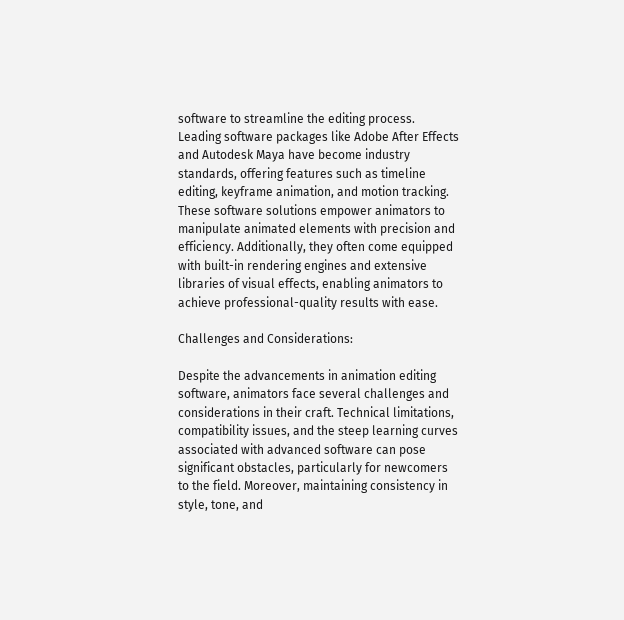software to streamline the editing process. Leading software packages like Adobe After Effects and Autodesk Maya have become industry standards, offering features such as timeline editing, keyframe animation, and motion tracking.
These software solutions empower animators to manipulate animated elements with precision and efficiency. Additionally, they often come equipped with built-in rendering engines and extensive libraries of visual effects, enabling animators to achieve professional-quality results with ease.

Challenges and Considerations:

Despite the advancements in animation editing software, animators face several challenges and considerations in their craft. Technical limitations, compatibility issues, and the steep learning curves associated with advanced software can pose significant obstacles, particularly for newcomers to the field. Moreover, maintaining consistency in style, tone, and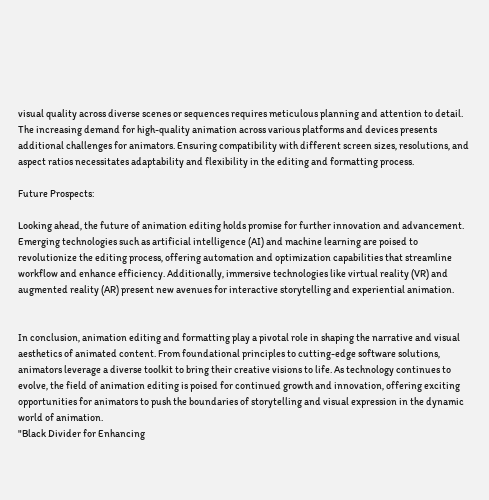visual quality across diverse scenes or sequences requires meticulous planning and attention to detail.
The increasing demand for high-quality animation across various platforms and devices presents additional challenges for animators. Ensuring compatibility with different screen sizes, resolutions, and aspect ratios necessitates adaptability and flexibility in the editing and formatting process.

Future Prospects:

Looking ahead, the future of animation editing holds promise for further innovation and advancement. Emerging technologies such as artificial intelligence (AI) and machine learning are poised to revolutionize the editing process, offering automation and optimization capabilities that streamline workflow and enhance efficiency. Additionally, immersive technologies like virtual reality (VR) and augmented reality (AR) present new avenues for interactive storytelling and experiential animation.


In conclusion, animation editing and formatting play a pivotal role in shaping the narrative and visual aesthetics of animated content. From foundational principles to cutting-edge software solutions, animators leverage a diverse toolkit to bring their creative visions to life. As technology continues to evolve, the field of animation editing is poised for continued growth and innovation, offering exciting opportunities for animators to push the boundaries of storytelling and visual expression in the dynamic world of animation.
"Black Divider for Enhancing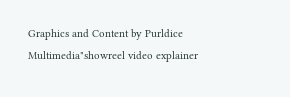Graphics and Content by Purldice Multimedia"showreel video explainer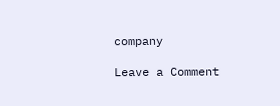company

Leave a Comment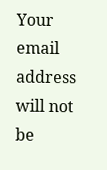Your email address will not be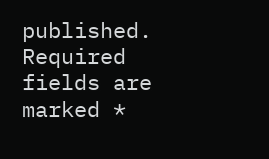published. Required fields are marked *